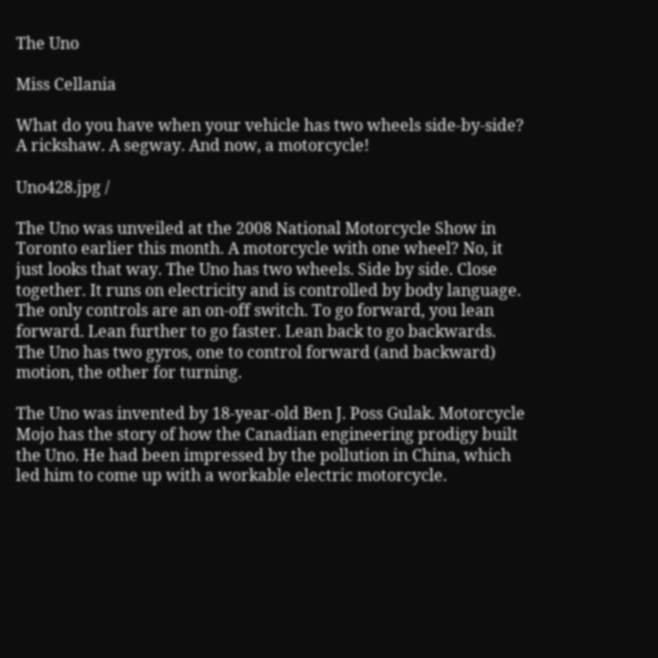The Uno

Miss Cellania

What do you have when your vehicle has two wheels side-by-side? A rickshaw. A segway. And now, a motorcycle!

Uno428.jpg /

The Uno was unveiled at the 2008 National Motorcycle Show in Toronto earlier this month. A motorcycle with one wheel? No, it just looks that way. The Uno has two wheels. Side by side. Close together. It runs on electricity and is controlled by body language. The only controls are an on-off switch. To go forward, you lean forward. Lean further to go faster. Lean back to go backwards. The Uno has two gyros, one to control forward (and backward) motion, the other for turning.

The Uno was invented by 18-year-old Ben J. Poss Gulak. Motorcycle Mojo has the story of how the Canadian engineering prodigy built the Uno. He had been impressed by the pollution in China, which led him to come up with a workable electric motorcycle.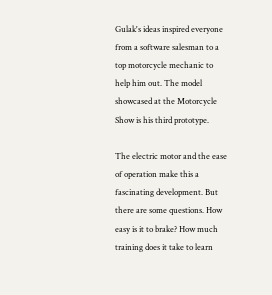Gulak's ideas inspired everyone from a software salesman to a top motorcycle mechanic to help him out. The model showcased at the Motorcycle Show is his third prototype.

The electric motor and the ease of operation make this a fascinating development. But there are some questions. How easy is it to brake? How much training does it take to learn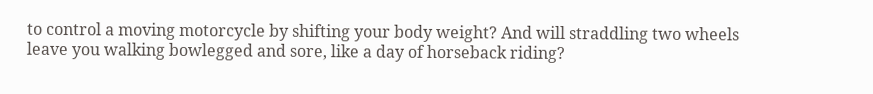to control a moving motorcycle by shifting your body weight? And will straddling two wheels leave you walking bowlegged and sore, like a day of horseback riding?